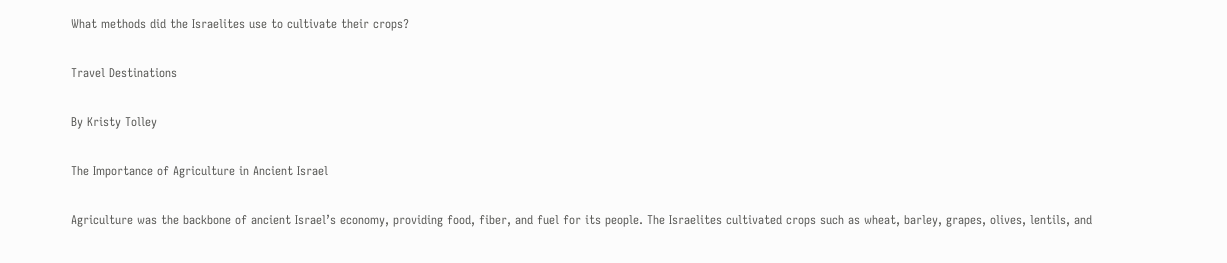What methods did the Israelites use to cultivate their crops?

Travel Destinations

By Kristy Tolley

The Importance of Agriculture in Ancient Israel

Agriculture was the backbone of ancient Israel’s economy, providing food, fiber, and fuel for its people. The Israelites cultivated crops such as wheat, barley, grapes, olives, lentils, and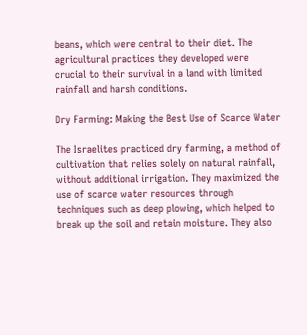beans, which were central to their diet. The agricultural practices they developed were crucial to their survival in a land with limited rainfall and harsh conditions.

Dry Farming: Making the Best Use of Scarce Water

The Israelites practiced dry farming, a method of cultivation that relies solely on natural rainfall, without additional irrigation. They maximized the use of scarce water resources through techniques such as deep plowing, which helped to break up the soil and retain moisture. They also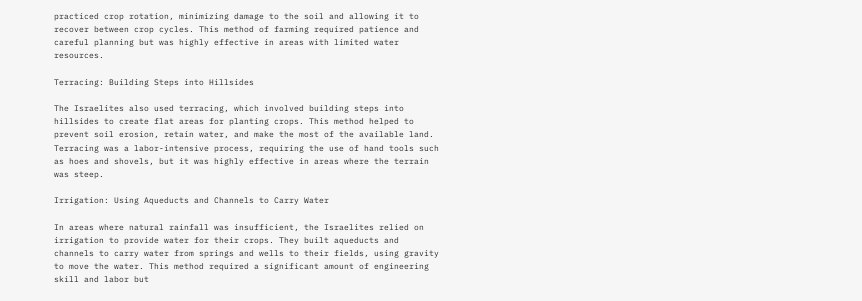practiced crop rotation, minimizing damage to the soil and allowing it to recover between crop cycles. This method of farming required patience and careful planning but was highly effective in areas with limited water resources.

Terracing: Building Steps into Hillsides

The Israelites also used terracing, which involved building steps into hillsides to create flat areas for planting crops. This method helped to prevent soil erosion, retain water, and make the most of the available land. Terracing was a labor-intensive process, requiring the use of hand tools such as hoes and shovels, but it was highly effective in areas where the terrain was steep.

Irrigation: Using Aqueducts and Channels to Carry Water

In areas where natural rainfall was insufficient, the Israelites relied on irrigation to provide water for their crops. They built aqueducts and channels to carry water from springs and wells to their fields, using gravity to move the water. This method required a significant amount of engineering skill and labor but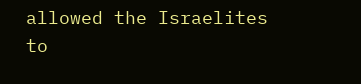allowed the Israelites to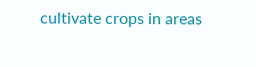cultivate crops in areas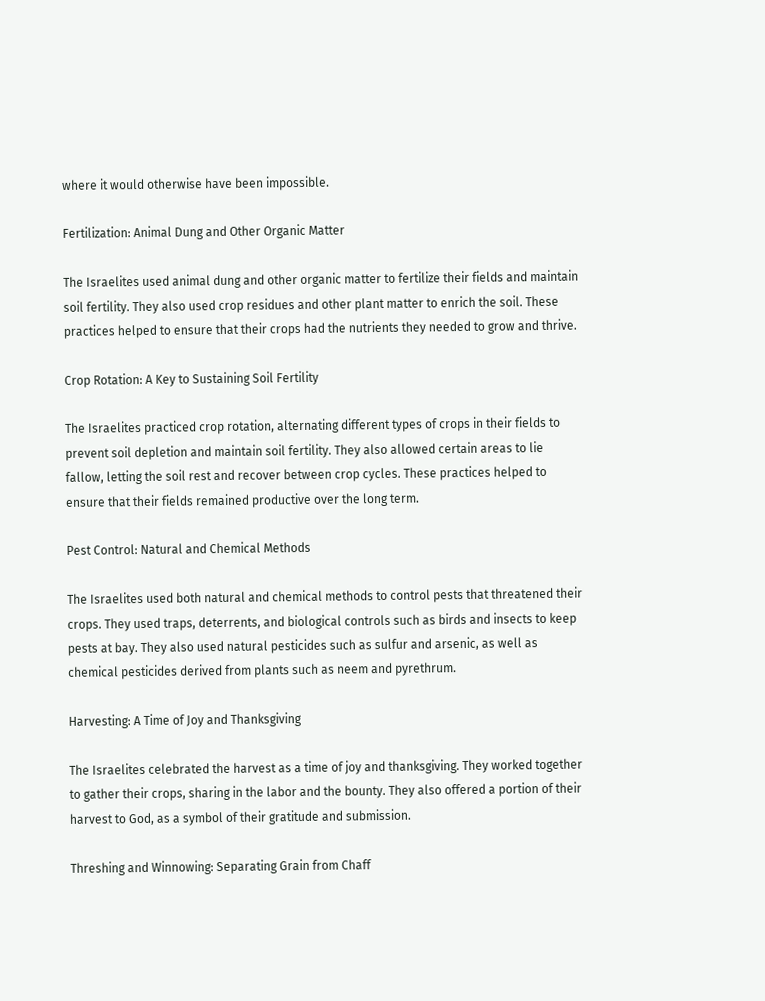where it would otherwise have been impossible.

Fertilization: Animal Dung and Other Organic Matter

The Israelites used animal dung and other organic matter to fertilize their fields and maintain soil fertility. They also used crop residues and other plant matter to enrich the soil. These practices helped to ensure that their crops had the nutrients they needed to grow and thrive.

Crop Rotation: A Key to Sustaining Soil Fertility

The Israelites practiced crop rotation, alternating different types of crops in their fields to prevent soil depletion and maintain soil fertility. They also allowed certain areas to lie fallow, letting the soil rest and recover between crop cycles. These practices helped to ensure that their fields remained productive over the long term.

Pest Control: Natural and Chemical Methods

The Israelites used both natural and chemical methods to control pests that threatened their crops. They used traps, deterrents, and biological controls such as birds and insects to keep pests at bay. They also used natural pesticides such as sulfur and arsenic, as well as chemical pesticides derived from plants such as neem and pyrethrum.

Harvesting: A Time of Joy and Thanksgiving

The Israelites celebrated the harvest as a time of joy and thanksgiving. They worked together to gather their crops, sharing in the labor and the bounty. They also offered a portion of their harvest to God, as a symbol of their gratitude and submission.

Threshing and Winnowing: Separating Grain from Chaff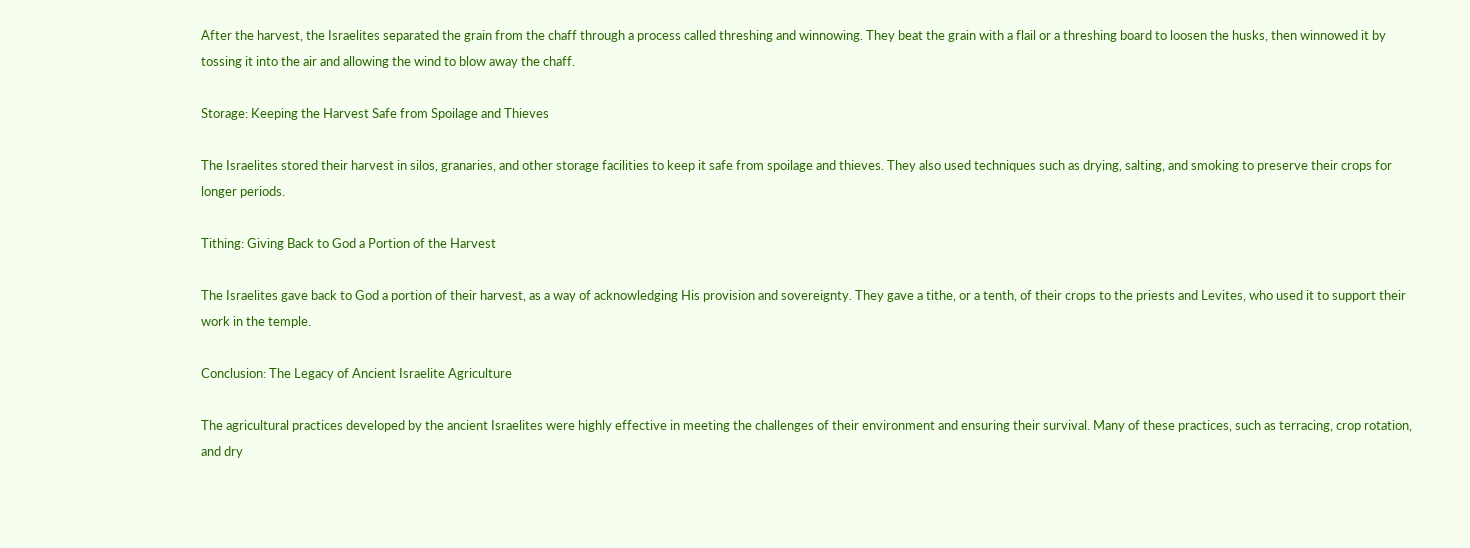After the harvest, the Israelites separated the grain from the chaff through a process called threshing and winnowing. They beat the grain with a flail or a threshing board to loosen the husks, then winnowed it by tossing it into the air and allowing the wind to blow away the chaff.

Storage: Keeping the Harvest Safe from Spoilage and Thieves

The Israelites stored their harvest in silos, granaries, and other storage facilities to keep it safe from spoilage and thieves. They also used techniques such as drying, salting, and smoking to preserve their crops for longer periods.

Tithing: Giving Back to God a Portion of the Harvest

The Israelites gave back to God a portion of their harvest, as a way of acknowledging His provision and sovereignty. They gave a tithe, or a tenth, of their crops to the priests and Levites, who used it to support their work in the temple.

Conclusion: The Legacy of Ancient Israelite Agriculture

The agricultural practices developed by the ancient Israelites were highly effective in meeting the challenges of their environment and ensuring their survival. Many of these practices, such as terracing, crop rotation, and dry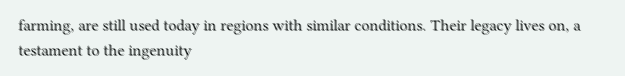farming, are still used today in regions with similar conditions. Their legacy lives on, a testament to the ingenuity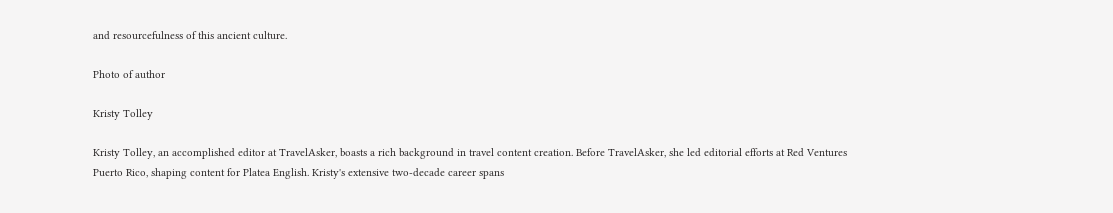and resourcefulness of this ancient culture.

Photo of author

Kristy Tolley

Kristy Tolley, an accomplished editor at TravelAsker, boasts a rich background in travel content creation. Before TravelAsker, she led editorial efforts at Red Ventures Puerto Rico, shaping content for Platea English. Kristy's extensive two-decade career spans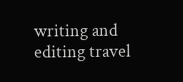writing and editing travel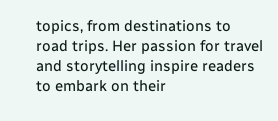topics, from destinations to road trips. Her passion for travel and storytelling inspire readers to embark on their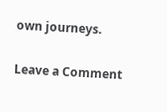own journeys.

Leave a Comment